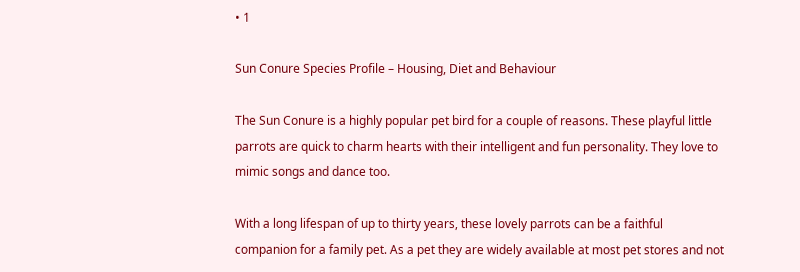• 1

Sun Conure Species Profile – Housing, Diet and Behaviour

The Sun Conure is a highly popular pet bird for a couple of reasons. These playful little parrots are quick to charm hearts with their intelligent and fun personality. They love to mimic songs and dance too.

With a long lifespan of up to thirty years, these lovely parrots can be a faithful companion for a family pet. As a pet they are widely available at most pet stores and not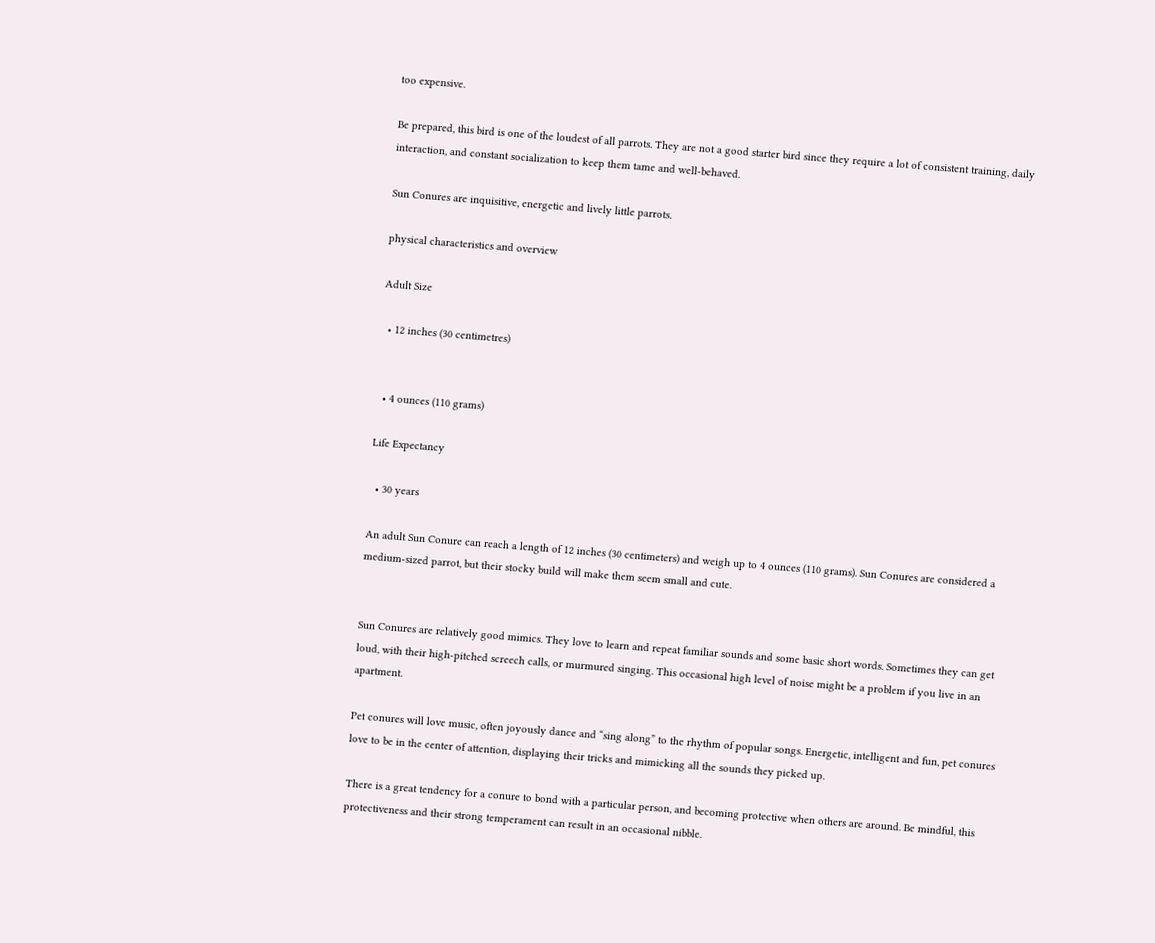too expensive.

Be prepared, this bird is one of the loudest of all parrots. They are not a good starter bird since they require a lot of consistent training, daily interaction, and constant socialization to keep them tame and well-behaved.

Sun Conures are inquisitive, energetic and lively little parrots.

physical characteristics and overview

Adult Size

  • 12 inches (30 centimetres)


  • 4 ounces (110 grams)

Life Expectancy

  • 30 years

An adult Sun Conure can reach a length of 12 inches (30 centimeters) and weigh up to 4 ounces (110 grams). Sun Conures are considered a medium-sized parrot, but their stocky build will make them seem small and cute.


Sun Conures are relatively good mimics. They love to learn and repeat familiar sounds and some basic short words. Sometimes they can get loud, with their high-pitched screech calls, or murmured singing. This occasional high level of noise might be a problem if you live in an apartment.

Pet conures will love music, often joyously dance and “sing along” to the rhythm of popular songs. Energetic, intelligent and fun, pet conures love to be in the center of attention, displaying their tricks and mimicking all the sounds they picked up.

There is a great tendency for a conure to bond with a particular person, and becoming protective when others are around. Be mindful, this protectiveness and their strong temperament can result in an occasional nibble.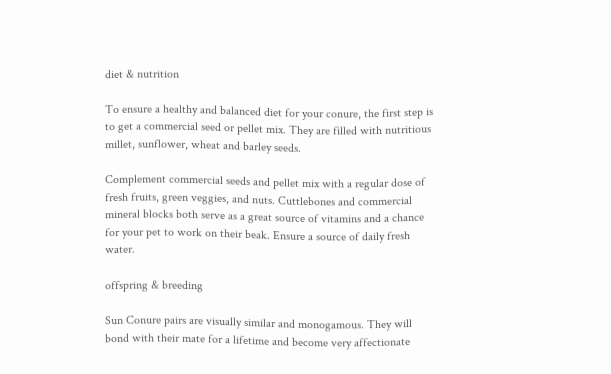diet & nutrition

To ensure a healthy and balanced diet for your conure, the first step is to get a commercial seed or pellet mix. They are filled with nutritious millet, sunflower, wheat and barley seeds.

Complement commercial seeds and pellet mix with a regular dose of fresh fruits, green veggies, and nuts. Cuttlebones and commercial mineral blocks both serve as a great source of vitamins and a chance for your pet to work on their beak. Ensure a source of daily fresh water.

offspring & breeding

Sun Conure pairs are visually similar and monogamous. They will bond with their mate for a lifetime and become very affectionate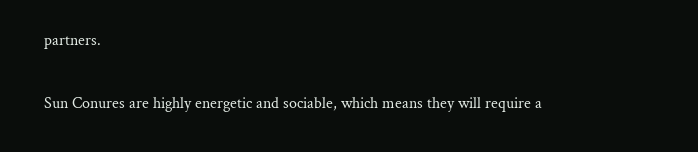partners.


Sun Conures are highly energetic and sociable, which means they will require a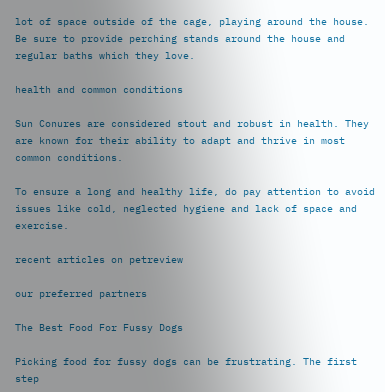lot of space outside of the cage, playing around the house. Be sure to provide perching stands around the house and regular baths which they love.

health and common conditions

Sun Conures are considered stout and robust in health. They are known for their ability to adapt and thrive in most common conditions.

To ensure a long and healthy life, do pay attention to avoid issues like cold, neglected hygiene and lack of space and exercise.

recent articles on petreview

our preferred partners

The Best Food For Fussy Dogs

Picking food for fussy dogs can be frustrating. The first step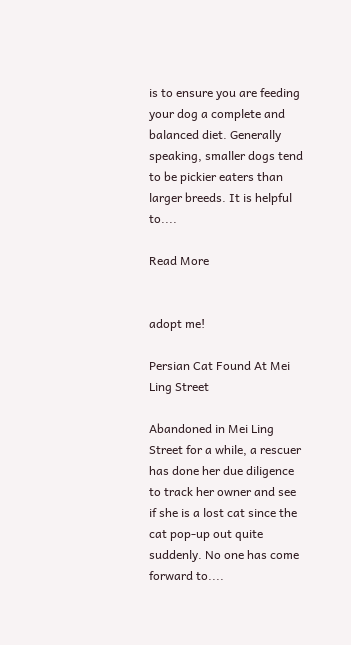is to ensure you are feeding your dog a complete and balanced diet. Generally speaking, smaller dogs tend to be pickier eaters than larger breeds. It is helpful to....

Read More


adopt me!

Persian Cat Found At Mei Ling Street

Abandoned in Mei Ling Street for a while, a rescuer has done her due diligence to track her owner and see if she is a lost cat since the cat pop-up out quite suddenly. No one has come forward to....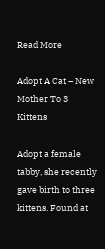Read More

Adopt A Cat – New Mother To 3 Kittens

Adopt a female tabby, she recently gave birth to three kittens. Found at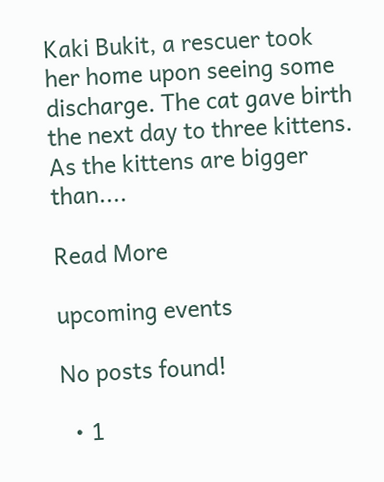Kaki Bukit, a rescuer took her home upon seeing some discharge. The cat gave birth the next day to three kittens. As the kittens are bigger than....

Read More

upcoming events

No posts found!

  • 1